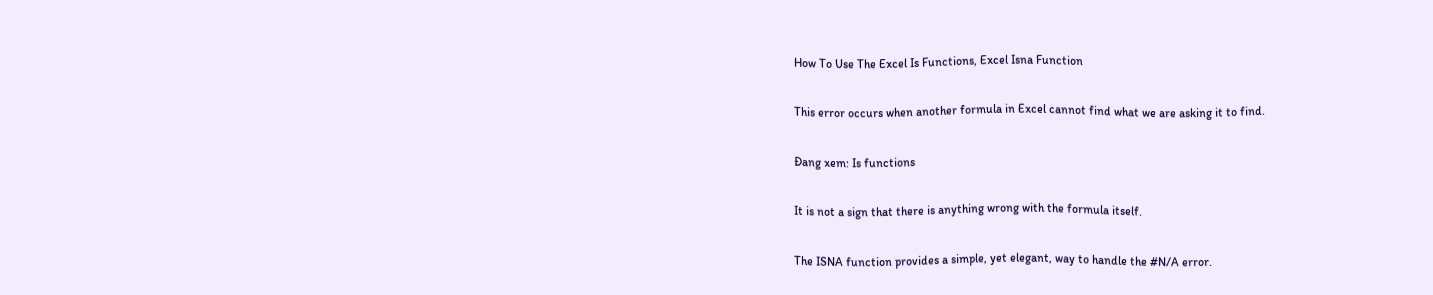How To Use The Excel Is Functions, Excel Isna Function

This error occurs when another formula in Excel cannot find what we are asking it to find.

Đang xem: Is functions

It is not a sign that there is anything wrong with the formula itself.

The ISNA function provides a simple, yet elegant, way to handle the #N/A error.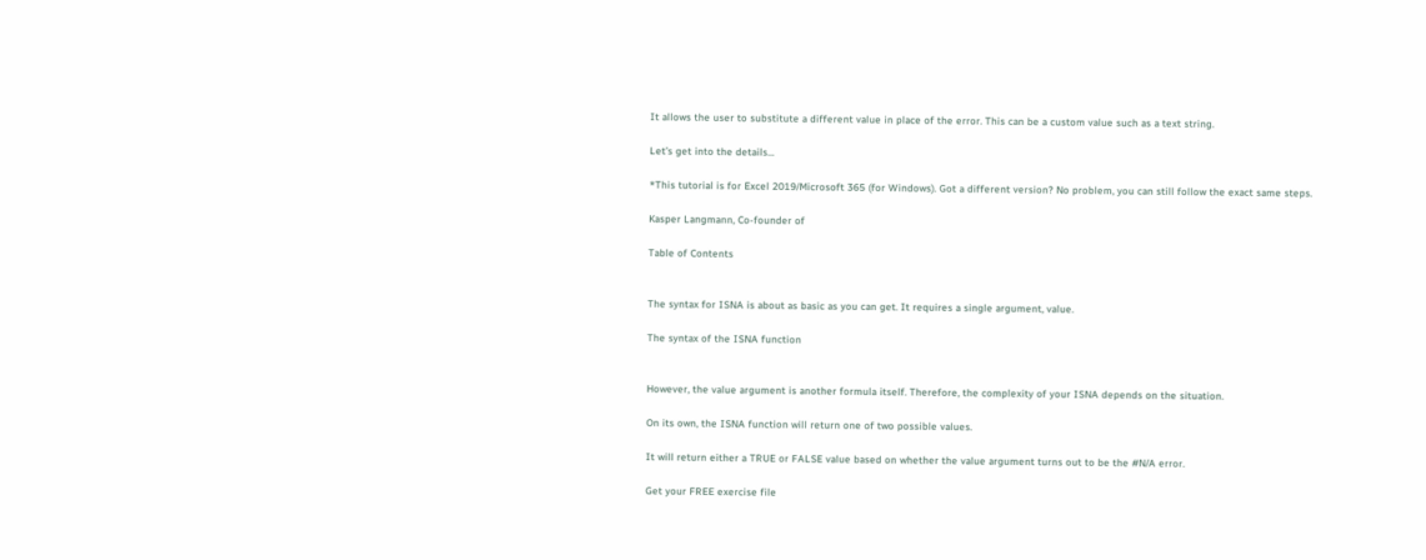It allows the user to substitute a different value in place of the error. This can be a custom value such as a text string.

Let’s get into the details…

*This tutorial is for Excel 2019/Microsoft 365 (for Windows). Got a different version? No problem, you can still follow the exact same steps.

Kasper Langmann, Co-founder of

Table of Contents


The syntax for ISNA is about as basic as you can get. It requires a single argument, value.

The syntax of the ISNA function


However, the value argument is another formula itself. Therefore, the complexity of your ISNA depends on the situation.

On its own, the ISNA function will return one of two possible values.

It will return either a TRUE or FALSE value based on whether the value argument turns out to be the #N/A error.

Get your FREE exercise file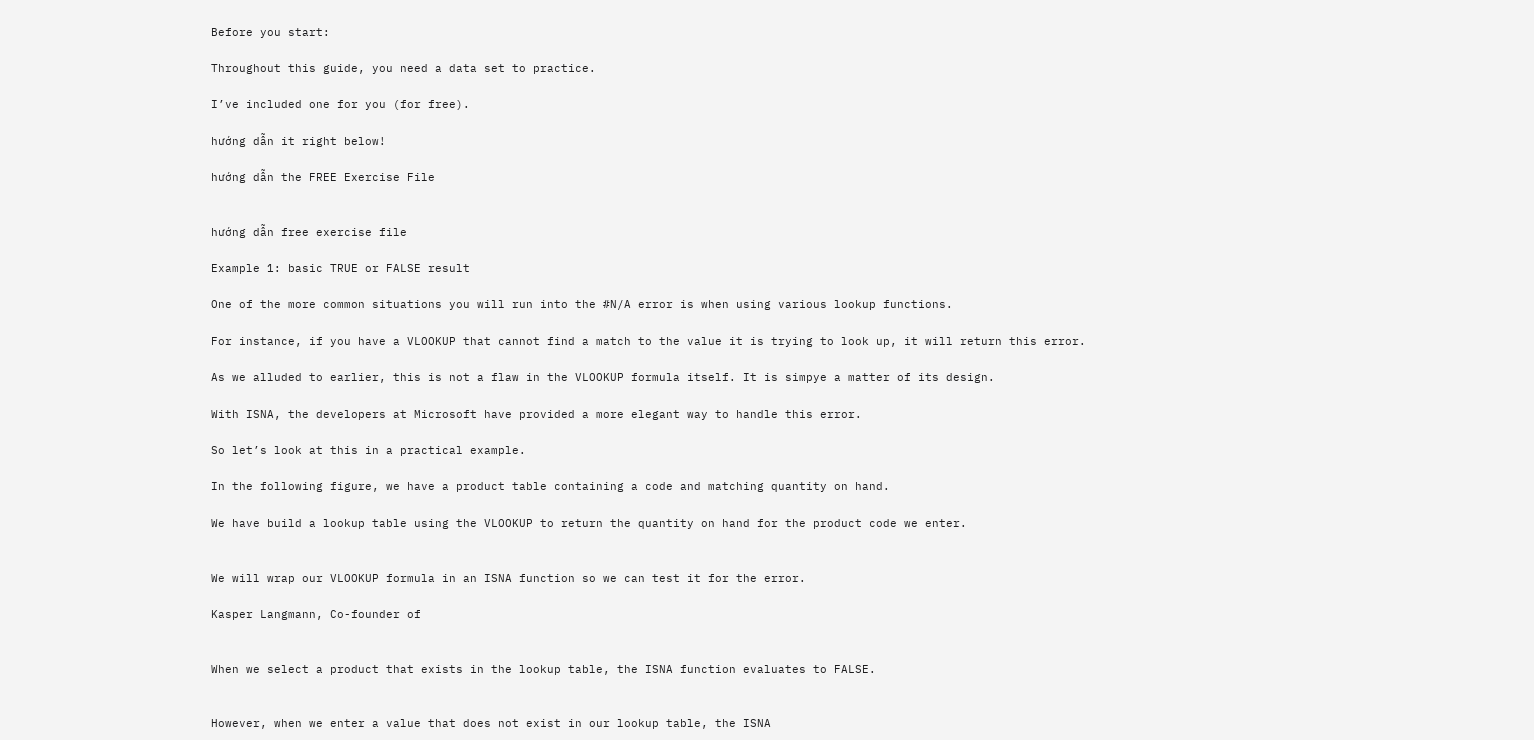Before you start:

Throughout this guide, you need a data set to practice.

I’ve included one for you (for free).

hướng dẫn it right below!

hướng dẫn the FREE Exercise File


hướng dẫn free exercise file

Example 1: basic TRUE or FALSE result

One of the more common situations you will run into the #N/A error is when using various lookup functions.

For instance, if you have a VLOOKUP that cannot find a match to the value it is trying to look up, it will return this error.

As we alluded to earlier, this is not a flaw in the VLOOKUP formula itself. It is simpye a matter of its design.

With ISNA, the developers at Microsoft have provided a more elegant way to handle this error.

So let’s look at this in a practical example.

In the following figure, we have a product table containing a code and matching quantity on hand.

We have build a lookup table using the VLOOKUP to return the quantity on hand for the product code we enter.


We will wrap our VLOOKUP formula in an ISNA function so we can test it for the error.

Kasper Langmann, Co-founder of


When we select a product that exists in the lookup table, the ISNA function evaluates to FALSE.


However, when we enter a value that does not exist in our lookup table, the ISNA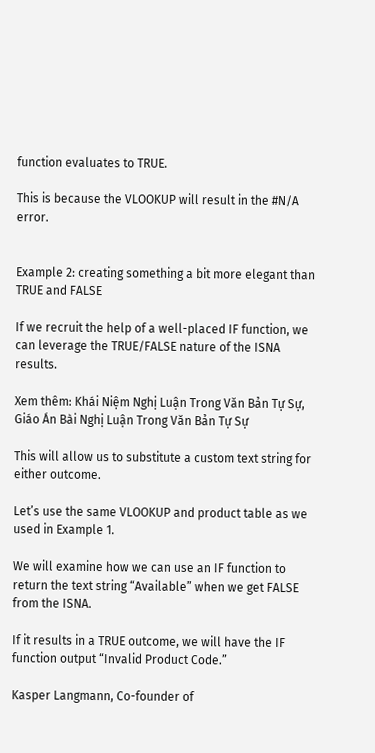function evaluates to TRUE.

This is because the VLOOKUP will result in the #N/A error.


Example 2: creating something a bit more elegant than TRUE and FALSE

If we recruit the help of a well-placed IF function, we can leverage the TRUE/FALSE nature of the ISNA results.

Xem thêm: Khái Niệm Nghị Luận Trong Văn Bản Tự Sự, Giáo Án Bài Nghị Luận Trong Văn Bản Tự Sự

This will allow us to substitute a custom text string for either outcome.

Let’s use the same VLOOKUP and product table as we used in Example 1.

We will examine how we can use an IF function to return the text string “Available” when we get FALSE from the ISNA.

If it results in a TRUE outcome, we will have the IF function output “Invalid Product Code.”

Kasper Langmann, Co-founder of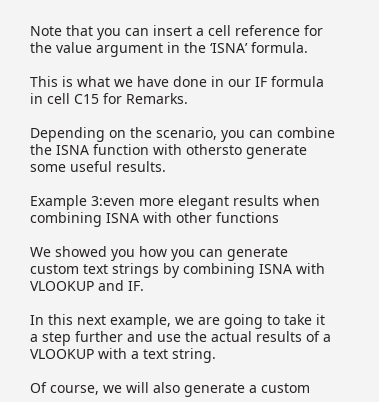Note that you can insert a cell reference for the value argument in the ‘ISNA’ formula.

This is what we have done in our IF formula in cell C15 for Remarks.

Depending on the scenario, you can combine the ISNA function with othersto generate some useful results.

Example 3:even more elegant results when combining ISNA with other functions

We showed you how you can generate custom text strings by combining ISNA with VLOOKUP and IF.

In this next example, we are going to take it a step further and use the actual results of a VLOOKUP with a text string.

Of course, we will also generate a custom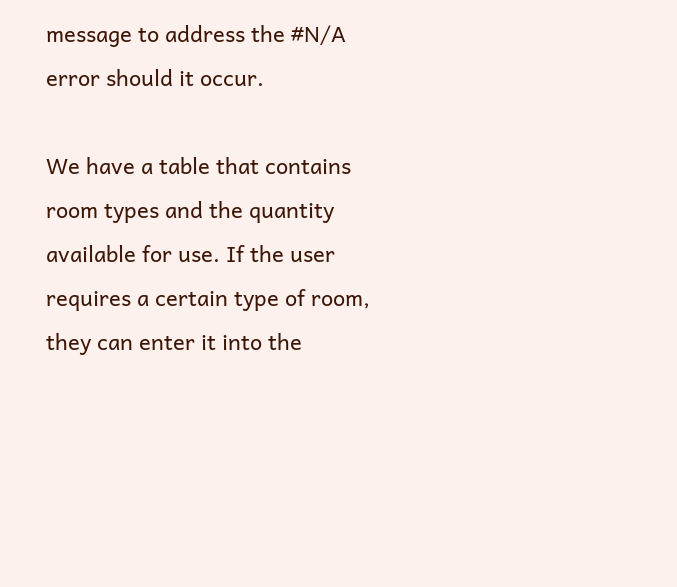message to address the #N/A error should it occur.

We have a table that contains room types and the quantity available for use. If the user requires a certain type of room, they can enter it into the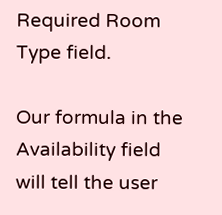Required Room Type field.

Our formula in the Availability field will tell the user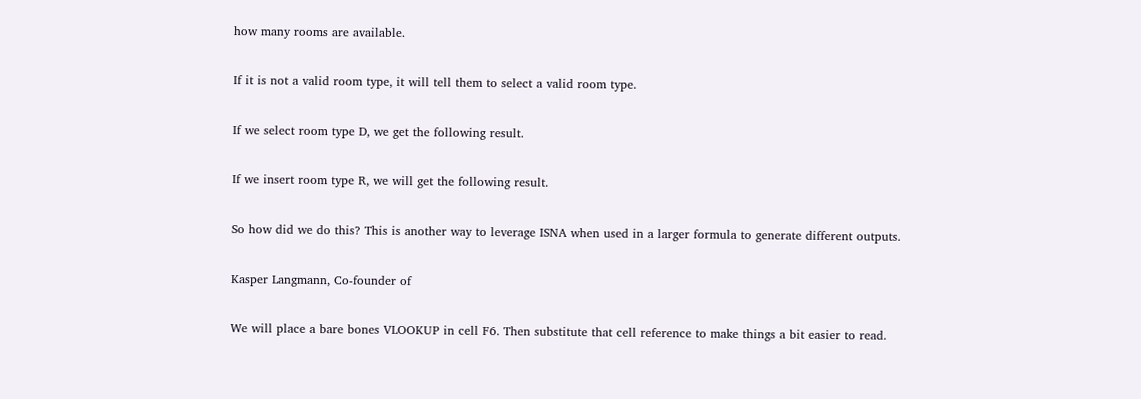how many rooms are available.

If it is not a valid room type, it will tell them to select a valid room type.

If we select room type D, we get the following result.

If we insert room type R, we will get the following result.

So how did we do this? This is another way to leverage ISNA when used in a larger formula to generate different outputs.

Kasper Langmann, Co-founder of

We will place a bare bones VLOOKUP in cell F6. Then substitute that cell reference to make things a bit easier to read.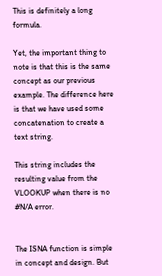This is definitely a long formula.

Yet, the important thing to note is that this is the same concept as our previous example. The difference here is that we have used some concatenation to create a text string.

This string includes the resulting value from the VLOOKUP when there is no #N/A error.


The ISNA function is simple in concept and design. But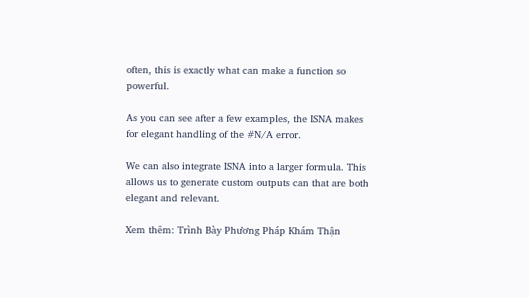often, this is exactly what can make a function so powerful.

As you can see after a few examples, the ISNA makes for elegant handling of the #N/A error.

We can also integrate ISNA into a larger formula. This allows us to generate custom outputs can that are both elegant and relevant.

Xem thêm: Trình Bày Phương Pháp Khám Thận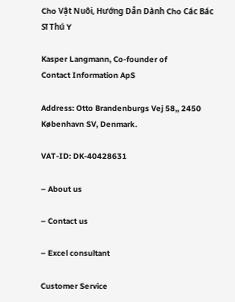Cho Vật Nuôi, Hướng Dẫn Dành Cho Các Bác Sĩ Thú Y

Kasper Langmann, Co-founder of
Contact Information ApS

Address: Otto Brandenburgs Vej 58,, 2450 København SV, Denmark.

VAT-ID: DK-40428631

– About us

– Contact us

– Excel consultant

Customer Service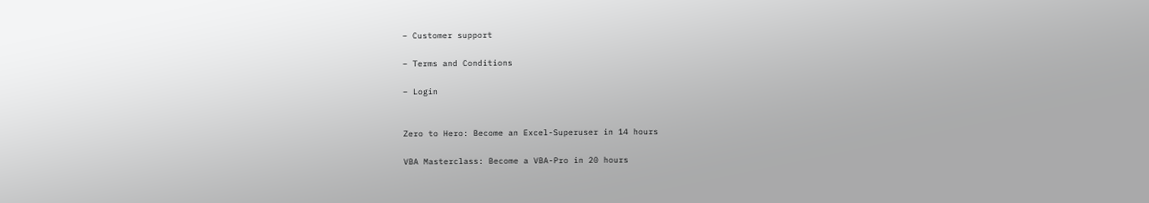– Customer support

– Terms and Conditions

– Login


Zero to Hero: Become an Excel-Superuser in 14 hours

VBA Masterclass: Become a VBA-Pro in 20 hours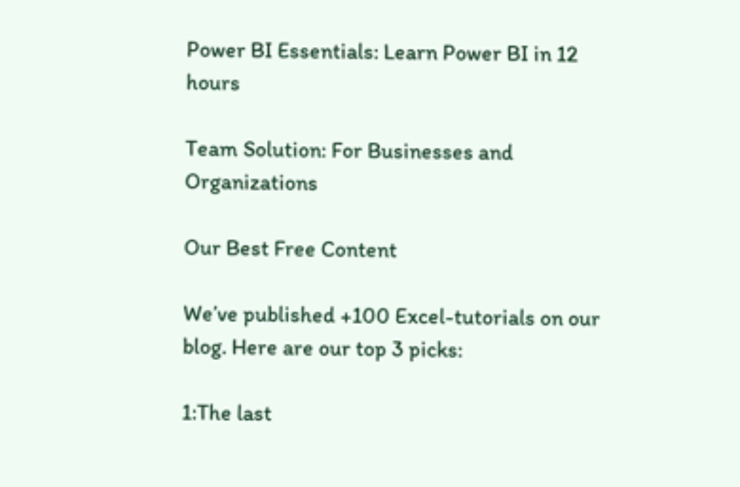Power BI Essentials: Learn Power BI in 12 hours

Team Solution: For Businesses and Organizations

Our Best Free Content

We’ve published +100 Excel-tutorials on our blog. Here are our top 3 picks:

1:The last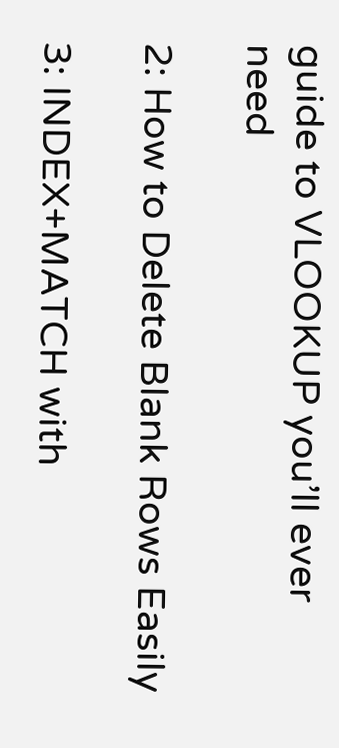guide to VLOOKUP you’ll ever need

2: How to Delete Blank Rows Easily

3: INDEX+MATCH with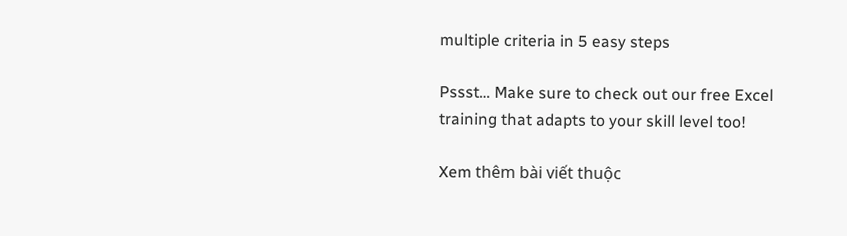multiple criteria in 5 easy steps

Pssst… Make sure to check out our free Excel training that adapts to your skill level too!

Xem thêm bài viết thuộc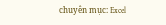chuyên mục: Excel